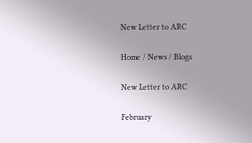New Letter to ARC

Home / News / Blogs

New Letter to ARC

February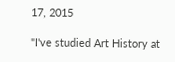17, 2015

"I've studied Art History at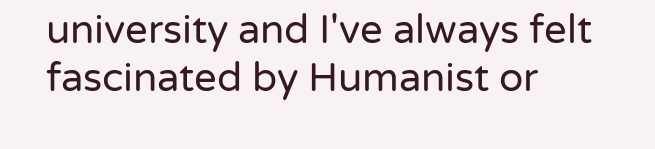university and I've always felt fascinated by Humanist or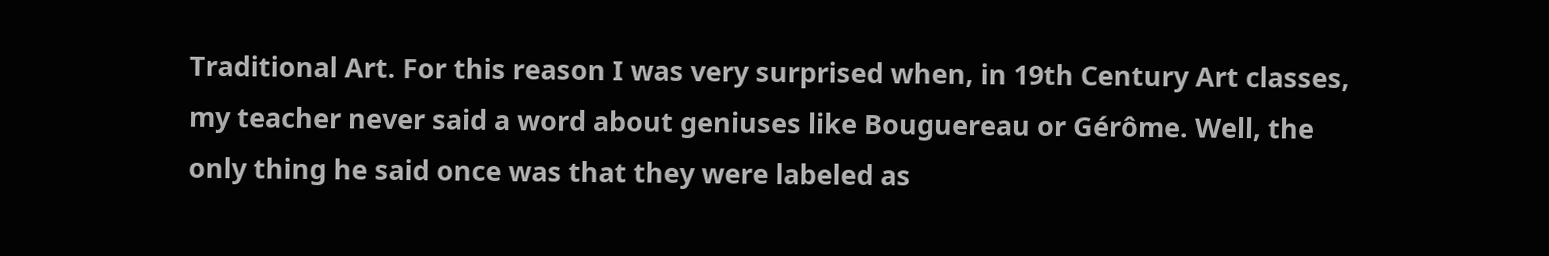Traditional Art. For this reason I was very surprised when, in 19th Century Art classes, my teacher never said a word about geniuses like Bouguereau or Gérôme. Well, the only thing he said once was that they were labeled as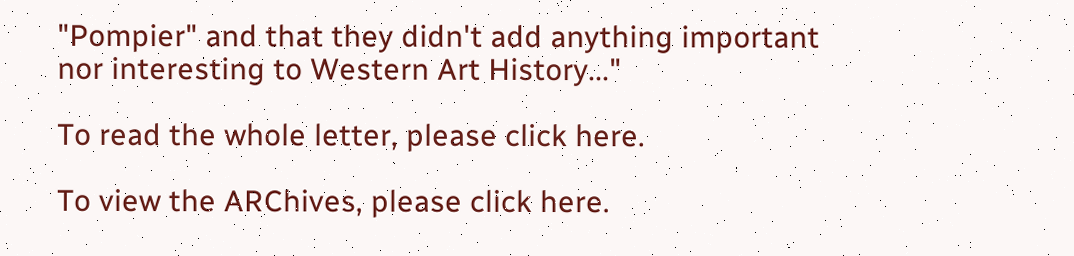"Pompier" and that they didn't add anything important nor interesting to Western Art History..."

To read the whole letter, please click here.

To view the ARChives, please click here.